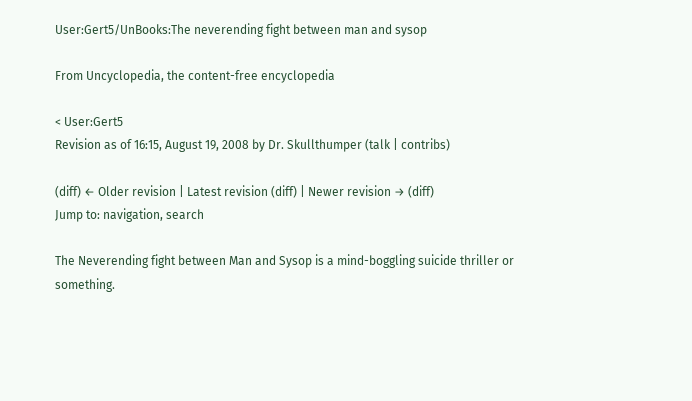User:Gert5/UnBooks:The neverending fight between man and sysop

From Uncyclopedia, the content-free encyclopedia

< User:Gert5
Revision as of 16:15, August 19, 2008 by Dr. Skullthumper (talk | contribs)

(diff) ← Older revision | Latest revision (diff) | Newer revision → (diff)
Jump to: navigation, search

The Neverending fight between Man and Sysop is a mind-boggling suicide thriller or something.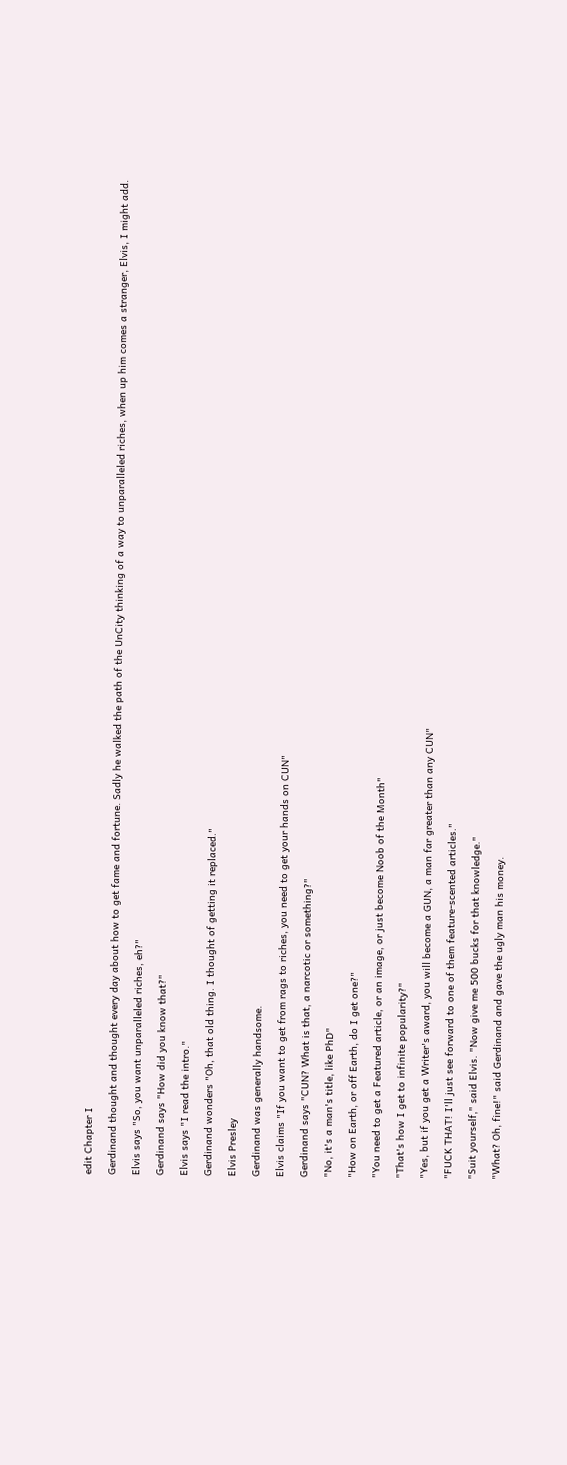edit Chapter I

Gerdinand thought and thought every day about how to get fame and fortune. Sadly he walked the path of the UnCity thinking of a way to unparalleled riches, when up him comes a stranger, Elvis, I might add.

Elvis says "So, you want unparalleled riches, eh?"

Gerdinand says "How did you know that?"

Elvis says "I read the intro."

Gerdinand wonders "Oh, that old thing. I thought of getting it replaced."

Elvis Presley

Gerdinand was generally handsome.

Elvis claims "If you want to get from rags to riches, you need to get your hands on CUN"

Gerdinand says "CUN? What is that, a narcotic or something?"

"No, it's a man's title, like PhD"

"How on Earth, or off Earth, do I get one?"

"You need to get a Featured article, or an image, or just become Noob of the Month"

"That's how I get to infinite popularity?"

"Yes, but if you get a Writer's award, you will become a GUN, a man far greater than any CUN"

"FUCK THAT! I'll just see forward to one of them feature-scented articles."

"Suit yourself," said Elvis. "Now give me 500 bucks for that knowledge."

"What? Oh, fine!" said Gerdinand and gave the ugly man his money.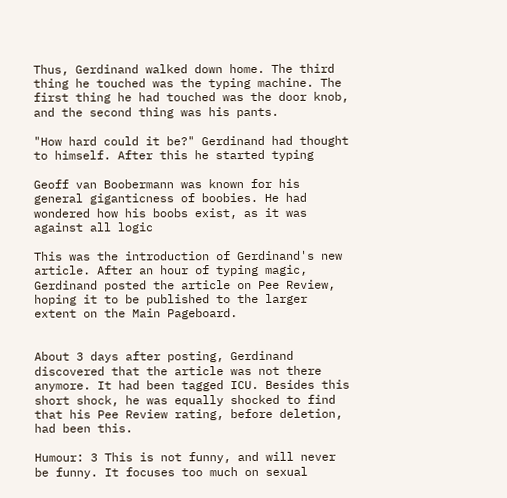Thus, Gerdinand walked down home. The third thing he touched was the typing machine. The first thing he had touched was the door knob, and the second thing was his pants.

"How hard could it be?" Gerdinand had thought to himself. After this he started typing

Geoff van Boobermann was known for his general giganticness of boobies. He had wondered how his boobs exist, as it was against all logic

This was the introduction of Gerdinand's new article. After an hour of typing magic, Gerdinand posted the article on Pee Review, hoping it to be published to the larger extent on the Main Pageboard.


About 3 days after posting, Gerdinand discovered that the article was not there anymore. It had been tagged ICU. Besides this short shock, he was equally shocked to find that his Pee Review rating, before deletion, had been this.

Humour: 3 This is not funny, and will never be funny. It focuses too much on sexual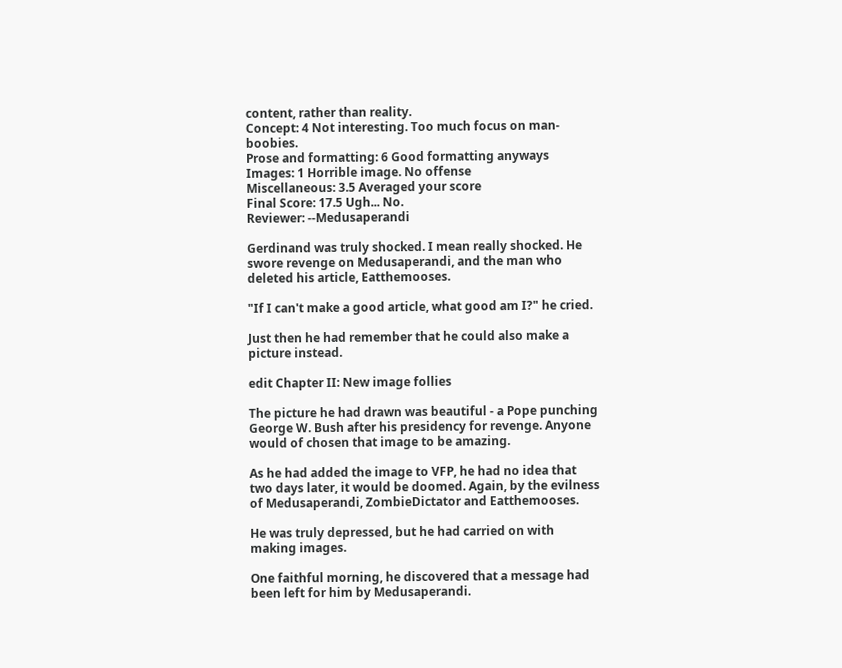content, rather than reality.
Concept: 4 Not interesting. Too much focus on man-boobies.
Prose and formatting: 6 Good formatting anyways
Images: 1 Horrible image. No offense
Miscellaneous: 3.5 Averaged your score
Final Score: 17.5 Ugh... No.
Reviewer: --Medusaperandi

Gerdinand was truly shocked. I mean really shocked. He swore revenge on Medusaperandi, and the man who deleted his article, Eatthemooses.

"If I can't make a good article, what good am I?" he cried.

Just then he had remember that he could also make a picture instead.

edit Chapter II: New image follies

The picture he had drawn was beautiful - a Pope punching George W. Bush after his presidency for revenge. Anyone would of chosen that image to be amazing.

As he had added the image to VFP, he had no idea that two days later, it would be doomed. Again, by the evilness of Medusaperandi, ZombieDictator and Eatthemooses.

He was truly depressed, but he had carried on with making images.

One faithful morning, he discovered that a message had been left for him by Medusaperandi.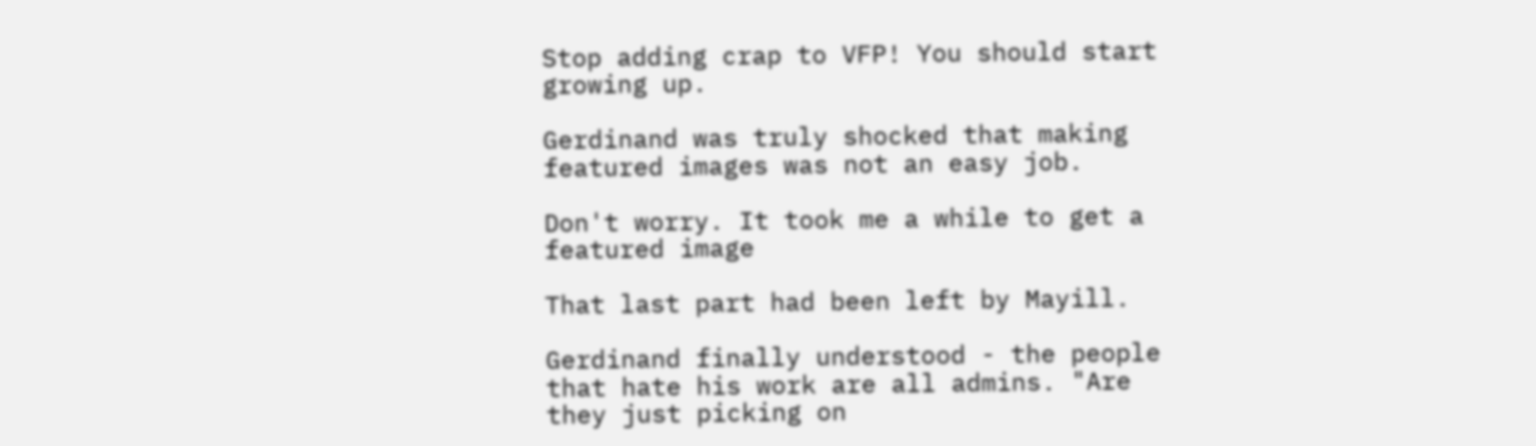Stop adding crap to VFP! You should start growing up.

Gerdinand was truly shocked that making featured images was not an easy job.

Don't worry. It took me a while to get a featured image

That last part had been left by Mayill.

Gerdinand finally understood - the people that hate his work are all admins. "Are they just picking on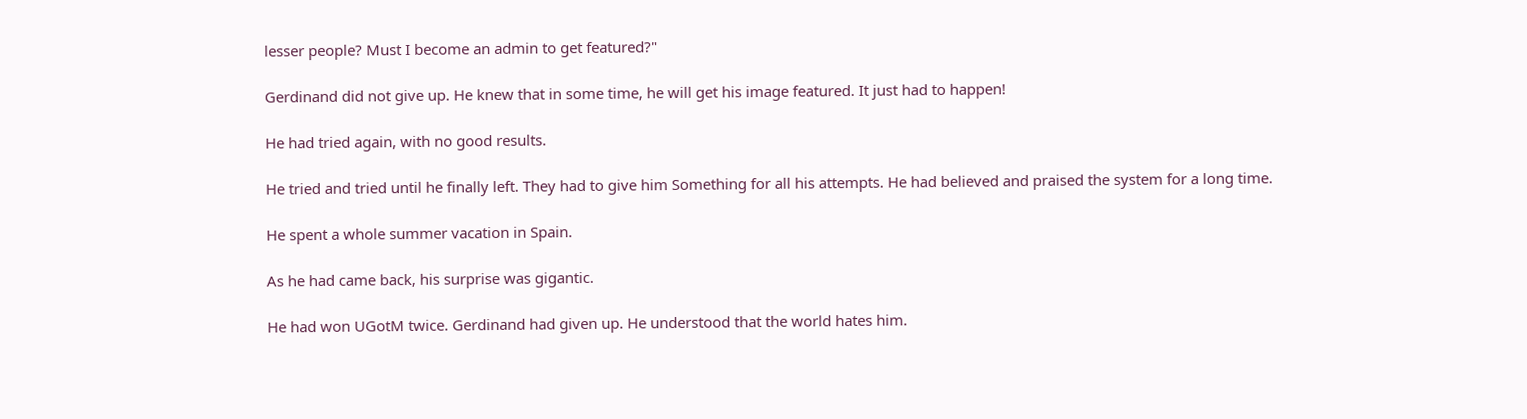lesser people? Must I become an admin to get featured?"

Gerdinand did not give up. He knew that in some time, he will get his image featured. It just had to happen!

He had tried again, with no good results.

He tried and tried until he finally left. They had to give him Something for all his attempts. He had believed and praised the system for a long time.

He spent a whole summer vacation in Spain.

As he had came back, his surprise was gigantic.

He had won UGotM twice. Gerdinand had given up. He understood that the world hates him.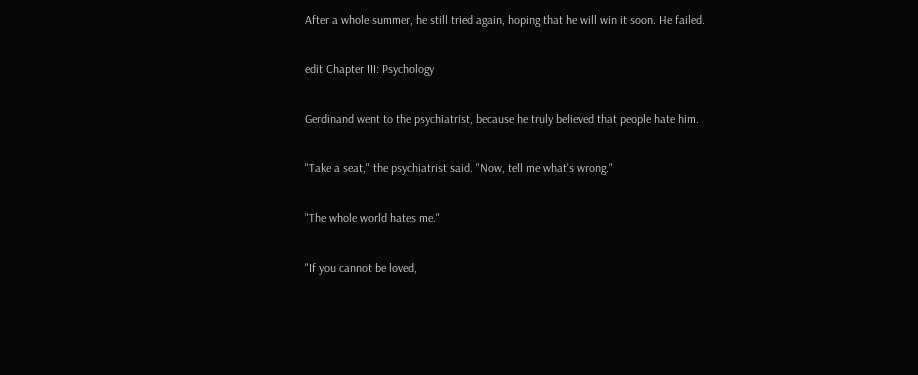After a whole summer, he still tried again, hoping that he will win it soon. He failed.

edit Chapter III: Psychology

Gerdinand went to the psychiatrist, because he truly believed that people hate him.

"Take a seat," the psychiatrist said. "Now, tell me what's wrong."

"The whole world hates me."

"If you cannot be loved,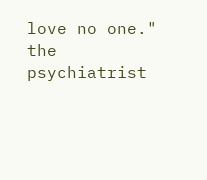love no one." the psychiatrist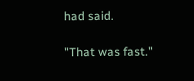had said.

"That was fast."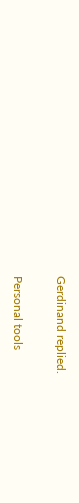Gerdinand replied.

Personal tools